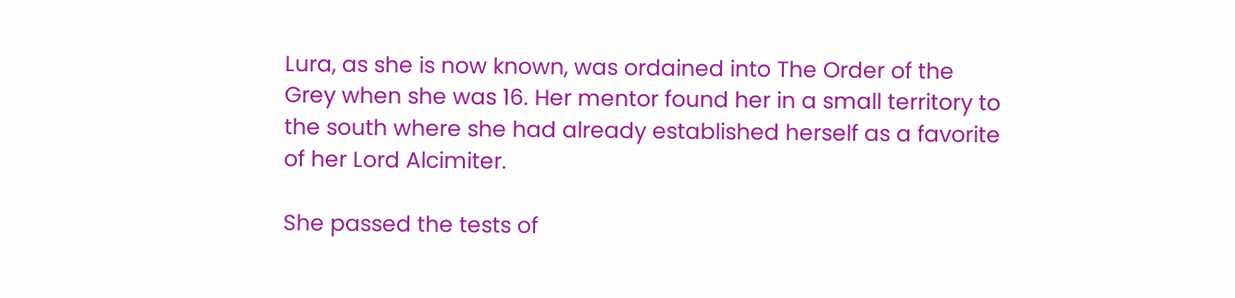Lura, as she is now known, was ordained into The Order of the Grey when she was 16. Her mentor found her in a small territory to the south where she had already established herself as a favorite of her Lord Alcimiter.

She passed the tests of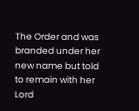The Order and was branded under her new name but told to remain with her Lord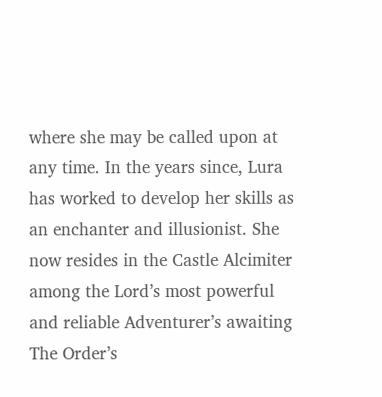where she may be called upon at any time. In the years since, Lura has worked to develop her skills as an enchanter and illusionist. She now resides in the Castle Alcimiter among the Lord’s most powerful and reliable Adventurer’s awaiting The Order’s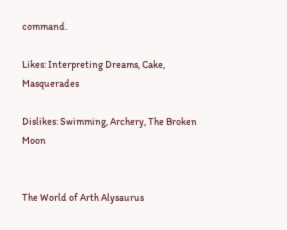command.

Likes: Interpreting Dreams, Cake, Masquerades

Dislikes: Swimming, Archery, The Broken Moon


The World of Arth Alysaurus